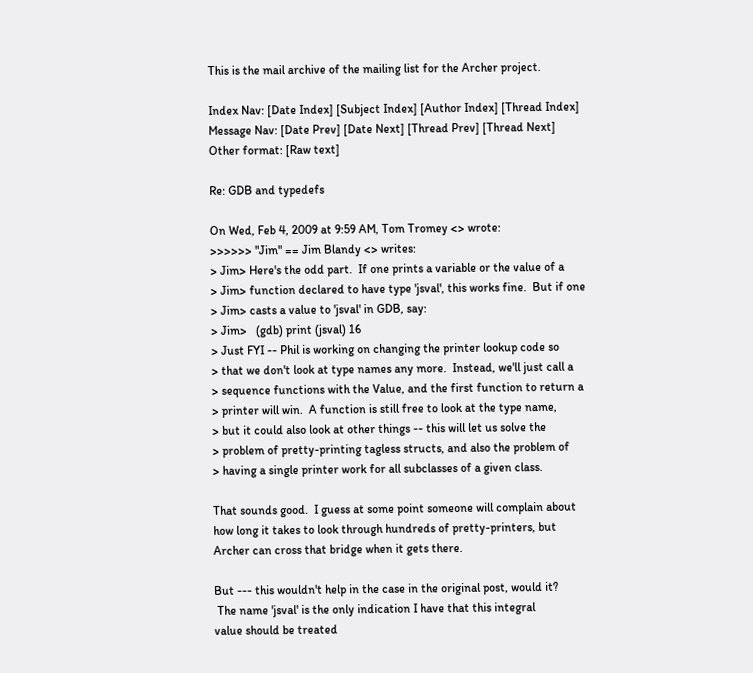This is the mail archive of the mailing list for the Archer project.

Index Nav: [Date Index] [Subject Index] [Author Index] [Thread Index]
Message Nav: [Date Prev] [Date Next] [Thread Prev] [Thread Next]
Other format: [Raw text]

Re: GDB and typedefs

On Wed, Feb 4, 2009 at 9:59 AM, Tom Tromey <> wrote:
>>>>>> "Jim" == Jim Blandy <> writes:
> Jim> Here's the odd part.  If one prints a variable or the value of a
> Jim> function declared to have type 'jsval', this works fine.  But if one
> Jim> casts a value to 'jsval' in GDB, say:
> Jim>   (gdb) print (jsval) 16
> Just FYI -- Phil is working on changing the printer lookup code so
> that we don't look at type names any more.  Instead, we'll just call a
> sequence functions with the Value, and the first function to return a
> printer will win.  A function is still free to look at the type name,
> but it could also look at other things -- this will let us solve the
> problem of pretty-printing tagless structs, and also the problem of
> having a single printer work for all subclasses of a given class.

That sounds good.  I guess at some point someone will complain about
how long it takes to look through hundreds of pretty-printers, but
Archer can cross that bridge when it gets there.

But --- this wouldn't help in the case in the original post, would it?
 The name 'jsval' is the only indication I have that this integral
value should be treated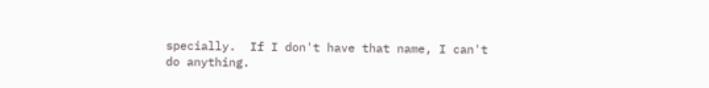specially.  If I don't have that name, I can't
do anything.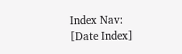Index Nav: [Date Index]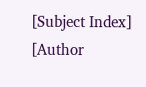[Subject Index] [Author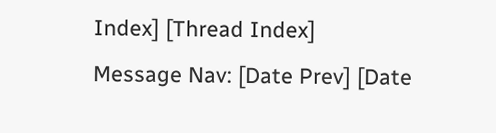Index] [Thread Index]
Message Nav: [Date Prev] [Date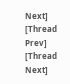Next] [Thread Prev] [Thread Next]